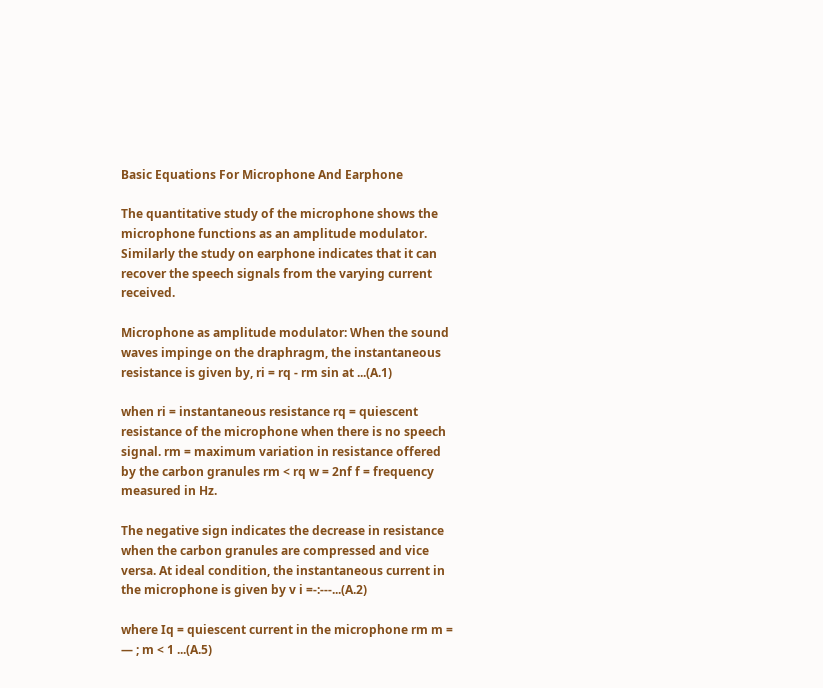Basic Equations For Microphone And Earphone

The quantitative study of the microphone shows the microphone functions as an amplitude modulator. Similarly the study on earphone indicates that it can recover the speech signals from the varying current received.

Microphone as amplitude modulator: When the sound waves impinge on the draphragm, the instantaneous resistance is given by, ri = rq - rm sin at ...(A.1)

when ri = instantaneous resistance rq = quiescent resistance of the microphone when there is no speech signal. rm = maximum variation in resistance offered by the carbon granules rm < rq w = 2nf f = frequency measured in Hz.

The negative sign indicates the decrease in resistance when the carbon granules are compressed and vice versa. At ideal condition, the instantaneous current in the microphone is given by v i =-:---...(A.2)

where Iq = quiescent current in the microphone rm m = — ; m < 1 ...(A.5)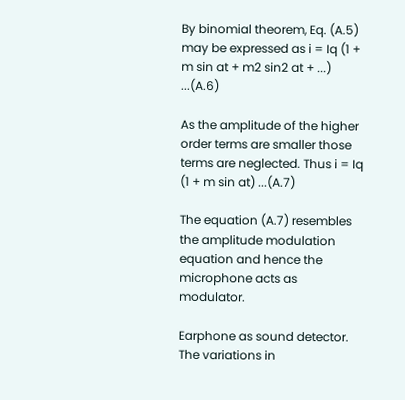By binomial theorem, Eq. (A.5) may be expressed as i = Iq (1 + m sin at + m2 sin2 at + ...) ...(A.6)

As the amplitude of the higher order terms are smaller those terms are neglected. Thus i = Iq (1 + m sin at) ...(A.7)

The equation (A.7) resembles the amplitude modulation equation and hence the microphone acts as modulator.

Earphone as sound detector. The variations in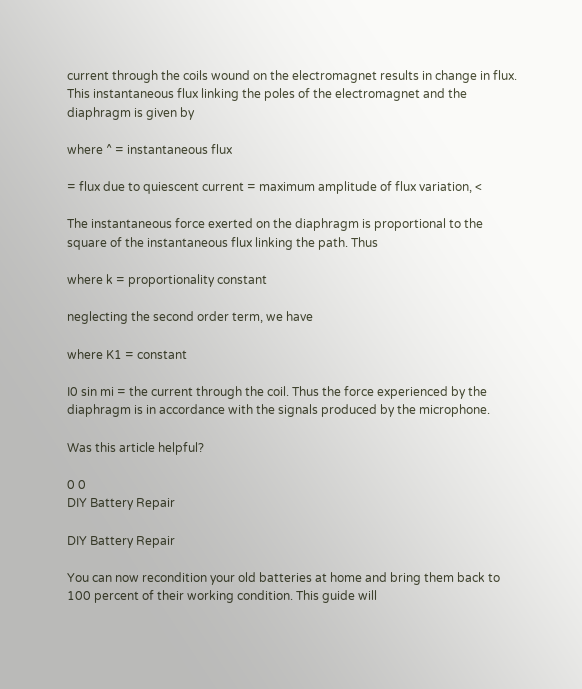current through the coils wound on the electromagnet results in change in flux. This instantaneous flux linking the poles of the electromagnet and the diaphragm is given by

where ^ = instantaneous flux

= flux due to quiescent current = maximum amplitude of flux variation, <

The instantaneous force exerted on the diaphragm is proportional to the square of the instantaneous flux linking the path. Thus

where k = proportionality constant

neglecting the second order term, we have

where K1 = constant

I0 sin mi = the current through the coil. Thus the force experienced by the diaphragm is in accordance with the signals produced by the microphone.

Was this article helpful?

0 0
DIY Battery Repair

DIY Battery Repair

You can now recondition your old batteries at home and bring them back to 100 percent of their working condition. This guide will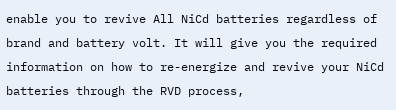enable you to revive All NiCd batteries regardless of brand and battery volt. It will give you the required information on how to re-energize and revive your NiCd batteries through the RVD process,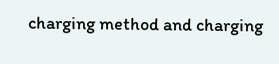charging method and charging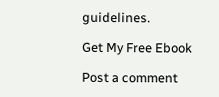guidelines.

Get My Free Ebook

Post a comment